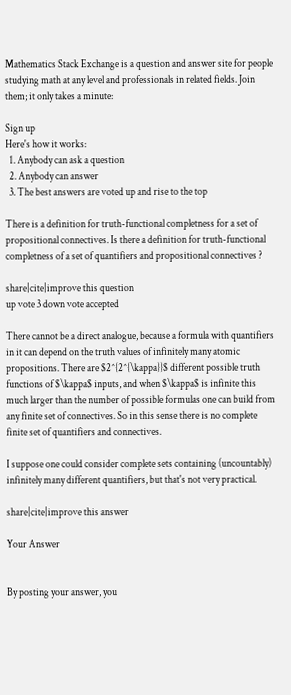Mathematics Stack Exchange is a question and answer site for people studying math at any level and professionals in related fields. Join them; it only takes a minute:

Sign up
Here's how it works:
  1. Anybody can ask a question
  2. Anybody can answer
  3. The best answers are voted up and rise to the top

There is a definition for truth-functional completness for a set of propositional connectives. Is there a definition for truth-functional completness of a set of quantifiers and propositional connectives ?

share|cite|improve this question
up vote 3 down vote accepted

There cannot be a direct analogue, because a formula with quantifiers in it can depend on the truth values of infinitely many atomic propositions. There are $2^{2^{\kappa}}$ different possible truth functions of $\kappa$ inputs, and when $\kappa$ is infinite this much larger than the number of possible formulas one can build from any finite set of connectives. So in this sense there is no complete finite set of quantifiers and connectives.

I suppose one could consider complete sets containing (uncountably) infinitely many different quantifiers, but that's not very practical.

share|cite|improve this answer

Your Answer


By posting your answer, you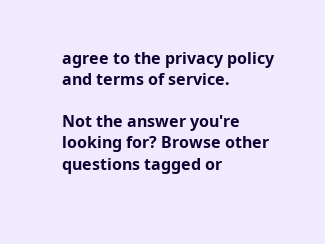agree to the privacy policy and terms of service.

Not the answer you're looking for? Browse other questions tagged or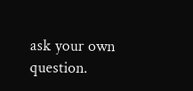ask your own question.